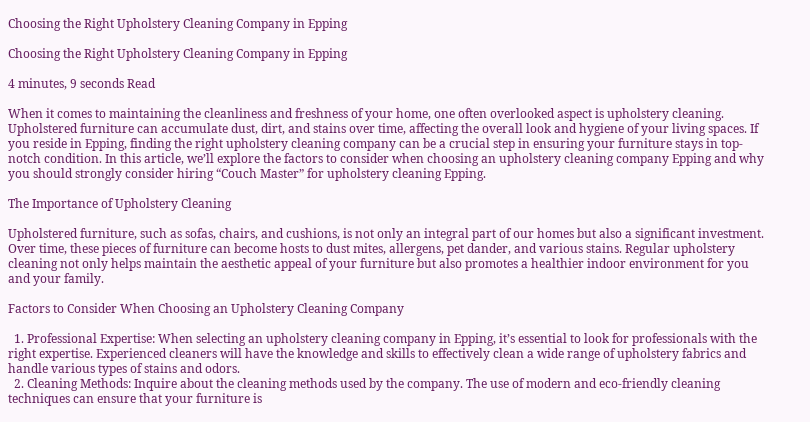Choosing the Right Upholstery Cleaning Company in Epping

Choosing the Right Upholstery Cleaning Company in Epping

4 minutes, 9 seconds Read

When it comes to maintaining the cleanliness and freshness of your home, one often overlooked aspect is upholstery cleaning. Upholstered furniture can accumulate dust, dirt, and stains over time, affecting the overall look and hygiene of your living spaces. If you reside in Epping, finding the right upholstery cleaning company can be a crucial step in ensuring your furniture stays in top-notch condition. In this article, we’ll explore the factors to consider when choosing an upholstery cleaning company Epping and why you should strongly consider hiring “Couch Master” for upholstery cleaning Epping.

The Importance of Upholstery Cleaning

Upholstered furniture, such as sofas, chairs, and cushions, is not only an integral part of our homes but also a significant investment. Over time, these pieces of furniture can become hosts to dust mites, allergens, pet dander, and various stains. Regular upholstery cleaning not only helps maintain the aesthetic appeal of your furniture but also promotes a healthier indoor environment for you and your family.

Factors to Consider When Choosing an Upholstery Cleaning Company

  1. Professional Expertise: When selecting an upholstery cleaning company in Epping, it’s essential to look for professionals with the right expertise. Experienced cleaners will have the knowledge and skills to effectively clean a wide range of upholstery fabrics and handle various types of stains and odors.
  2. Cleaning Methods: Inquire about the cleaning methods used by the company. The use of modern and eco-friendly cleaning techniques can ensure that your furniture is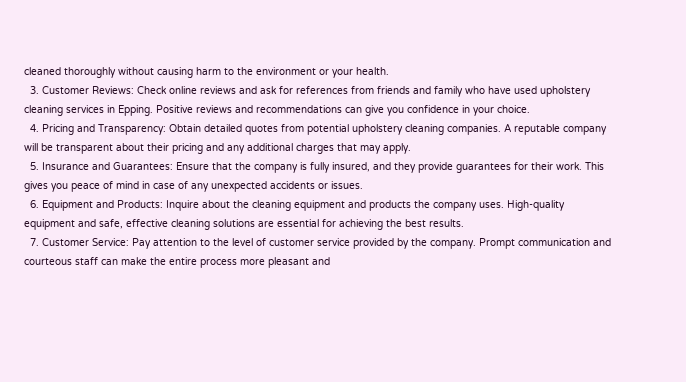cleaned thoroughly without causing harm to the environment or your health.
  3. Customer Reviews: Check online reviews and ask for references from friends and family who have used upholstery cleaning services in Epping. Positive reviews and recommendations can give you confidence in your choice.
  4. Pricing and Transparency: Obtain detailed quotes from potential upholstery cleaning companies. A reputable company will be transparent about their pricing and any additional charges that may apply.
  5. Insurance and Guarantees: Ensure that the company is fully insured, and they provide guarantees for their work. This gives you peace of mind in case of any unexpected accidents or issues.
  6. Equipment and Products: Inquire about the cleaning equipment and products the company uses. High-quality equipment and safe, effective cleaning solutions are essential for achieving the best results.
  7. Customer Service: Pay attention to the level of customer service provided by the company. Prompt communication and courteous staff can make the entire process more pleasant and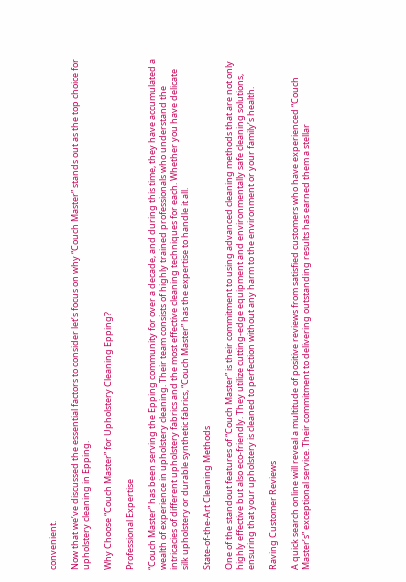convenient.

Now that we’ve discussed the essential factors to consider let’s focus on why “Couch Master” stands out as the top choice for upholstery cleaning in Epping.

Why Choose “Couch Master” for Upholstery Cleaning Epping?

Professional Expertise

“Couch Master” has been serving the Epping community for over a decade, and during this time, they have accumulated a wealth of experience in upholstery cleaning. Their team consists of highly trained professionals who understand the intricacies of different upholstery fabrics and the most effective cleaning techniques for each. Whether you have delicate silk upholstery or durable synthetic fabrics, “Couch Master” has the expertise to handle it all.

State-of-the-Art Cleaning Methods

One of the standout features of “Couch Master” is their commitment to using advanced cleaning methods that are not only highly effective but also eco-friendly. They utilize cutting-edge equipment and environmentally safe cleaning solutions, ensuring that your upholstery is cleaned to perfection without any harm to the environment or your family’s health.

Raving Customer Reviews

A quick search online will reveal a multitude of positive reviews from satisfied customers who have experienced “Couch Master’s” exceptional service. Their commitment to delivering outstanding results has earned them a stellar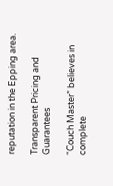reputation in the Epping area.

Transparent Pricing and Guarantees

“Couch Master” believes in complete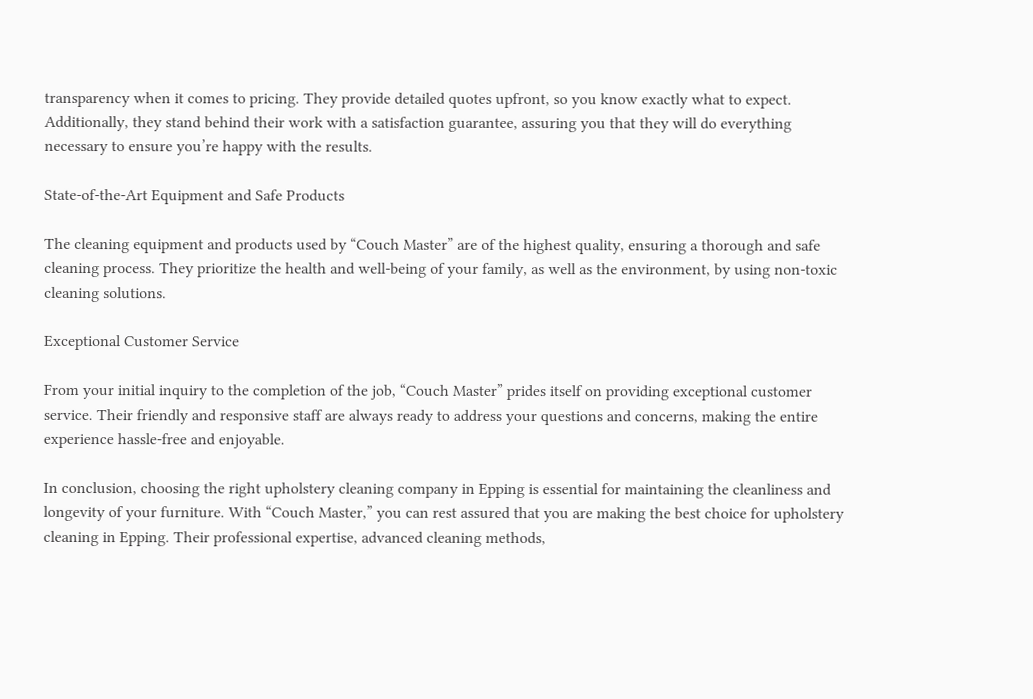transparency when it comes to pricing. They provide detailed quotes upfront, so you know exactly what to expect. Additionally, they stand behind their work with a satisfaction guarantee, assuring you that they will do everything necessary to ensure you’re happy with the results.

State-of-the-Art Equipment and Safe Products

The cleaning equipment and products used by “Couch Master” are of the highest quality, ensuring a thorough and safe cleaning process. They prioritize the health and well-being of your family, as well as the environment, by using non-toxic cleaning solutions.

Exceptional Customer Service

From your initial inquiry to the completion of the job, “Couch Master” prides itself on providing exceptional customer service. Their friendly and responsive staff are always ready to address your questions and concerns, making the entire experience hassle-free and enjoyable.

In conclusion, choosing the right upholstery cleaning company in Epping is essential for maintaining the cleanliness and longevity of your furniture. With “Couch Master,” you can rest assured that you are making the best choice for upholstery cleaning in Epping. Their professional expertise, advanced cleaning methods,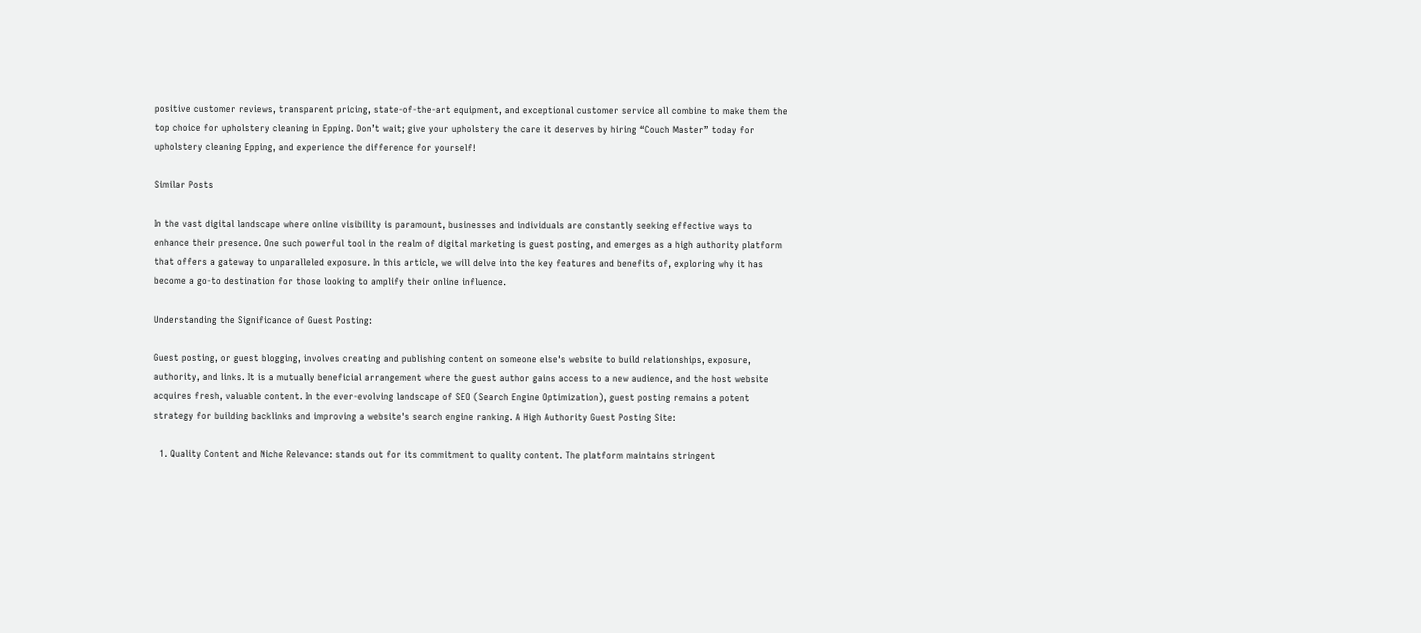positive customer reviews, transparent pricing, state-of-the-art equipment, and exceptional customer service all combine to make them the top choice for upholstery cleaning in Epping. Don’t wait; give your upholstery the care it deserves by hiring “Couch Master” today for upholstery cleaning Epping, and experience the difference for yourself!

Similar Posts

In the vast digital landscape where online visibility is paramount, businesses and individuals are constantly seeking effective ways to enhance their presence. One such powerful tool in the realm of digital marketing is guest posting, and emerges as a high authority platform that offers a gateway to unparalleled exposure. In this article, we will delve into the key features and benefits of, exploring why it has become a go-to destination for those looking to amplify their online influence.

Understanding the Significance of Guest Posting:

Guest posting, or guest blogging, involves creating and publishing content on someone else's website to build relationships, exposure, authority, and links. It is a mutually beneficial arrangement where the guest author gains access to a new audience, and the host website acquires fresh, valuable content. In the ever-evolving landscape of SEO (Search Engine Optimization), guest posting remains a potent strategy for building backlinks and improving a website's search engine ranking. A High Authority Guest Posting Site:

  1. Quality Content and Niche Relevance: stands out for its commitment to quality content. The platform maintains stringent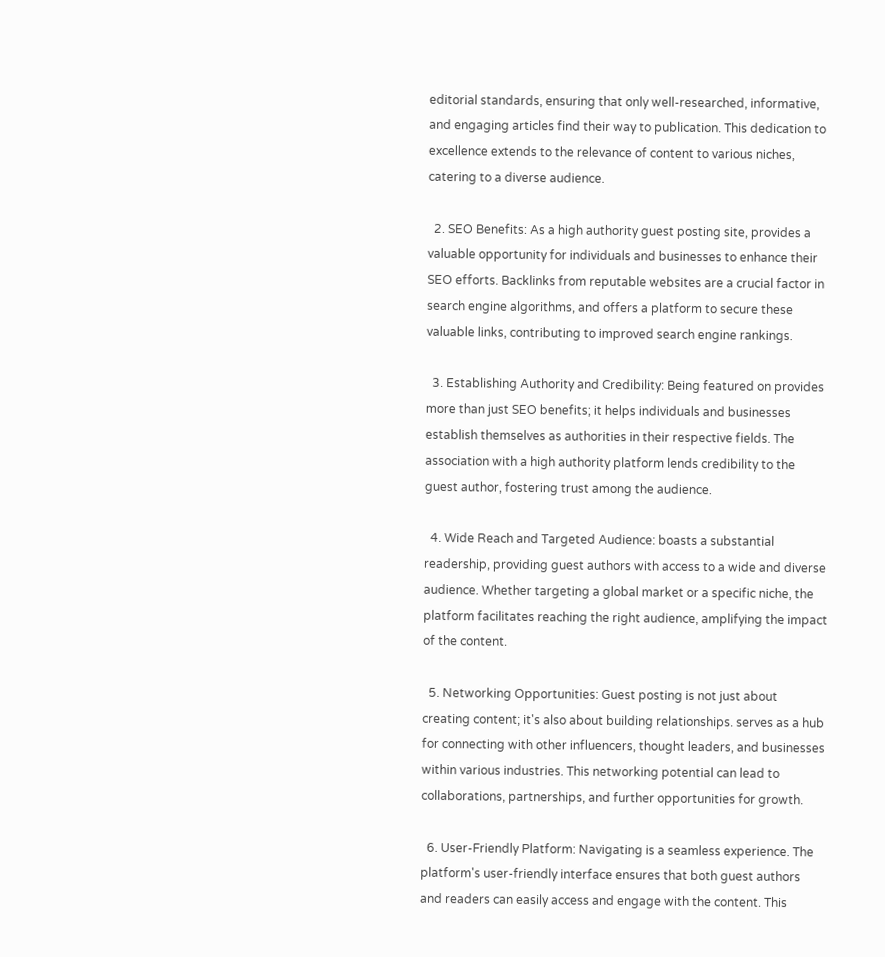editorial standards, ensuring that only well-researched, informative, and engaging articles find their way to publication. This dedication to excellence extends to the relevance of content to various niches, catering to a diverse audience.

  2. SEO Benefits: As a high authority guest posting site, provides a valuable opportunity for individuals and businesses to enhance their SEO efforts. Backlinks from reputable websites are a crucial factor in search engine algorithms, and offers a platform to secure these valuable links, contributing to improved search engine rankings.

  3. Establishing Authority and Credibility: Being featured on provides more than just SEO benefits; it helps individuals and businesses establish themselves as authorities in their respective fields. The association with a high authority platform lends credibility to the guest author, fostering trust among the audience.

  4. Wide Reach and Targeted Audience: boasts a substantial readership, providing guest authors with access to a wide and diverse audience. Whether targeting a global market or a specific niche, the platform facilitates reaching the right audience, amplifying the impact of the content.

  5. Networking Opportunities: Guest posting is not just about creating content; it's also about building relationships. serves as a hub for connecting with other influencers, thought leaders, and businesses within various industries. This networking potential can lead to collaborations, partnerships, and further opportunities for growth.

  6. User-Friendly Platform: Navigating is a seamless experience. The platform's user-friendly interface ensures that both guest authors and readers can easily access and engage with the content. This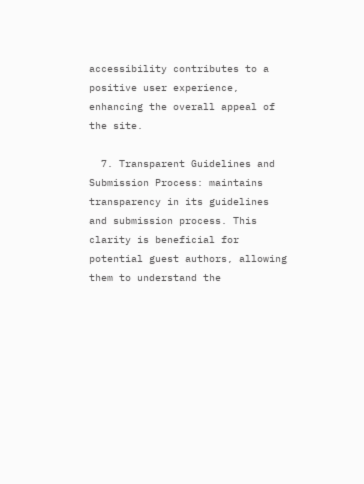accessibility contributes to a positive user experience, enhancing the overall appeal of the site.

  7. Transparent Guidelines and Submission Process: maintains transparency in its guidelines and submission process. This clarity is beneficial for potential guest authors, allowing them to understand the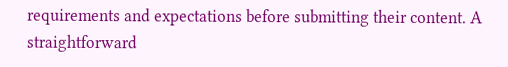requirements and expectations before submitting their content. A straightforward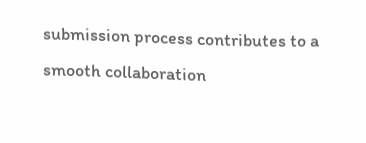submission process contributes to a smooth collaboration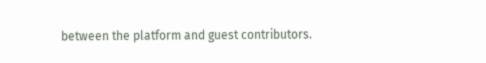between the platform and guest contributors.